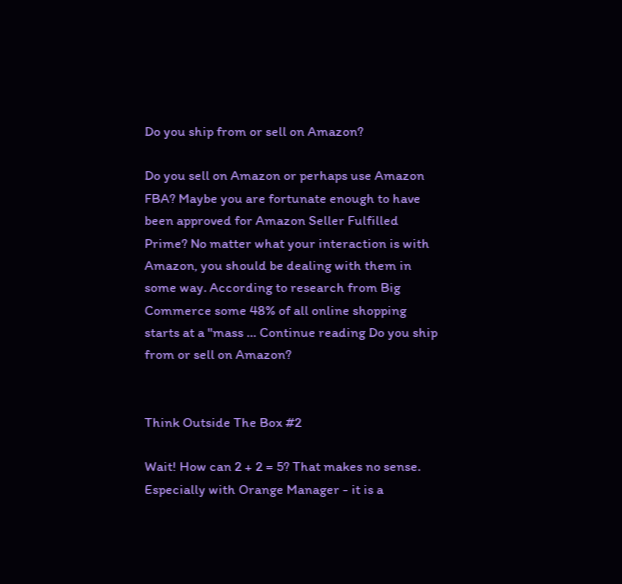Do you ship from or sell on Amazon?

Do you sell on Amazon or perhaps use Amazon FBA? Maybe you are fortunate enough to have been approved for Amazon Seller Fulfilled Prime? No matter what your interaction is with Amazon, you should be dealing with them in some way. According to research from Big Commerce some 48% of all online shopping starts at a "mass … Continue reading Do you ship from or sell on Amazon?


Think Outside The Box #2

Wait! How can 2 + 2 = 5? That makes no sense. Especially with Orange Manager - it is a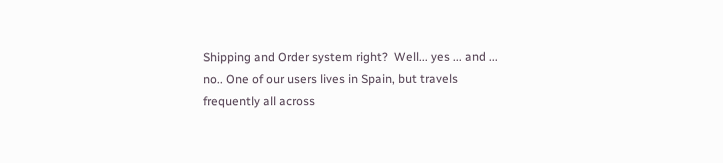Shipping and Order system right?  Well... yes ... and ... no.. One of our users lives in Spain, but travels frequently all across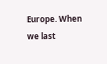Europe. When we last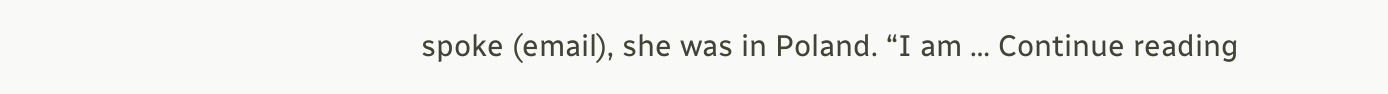spoke (email), she was in Poland. “I am … Continue reading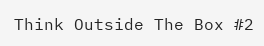Think Outside The Box #2